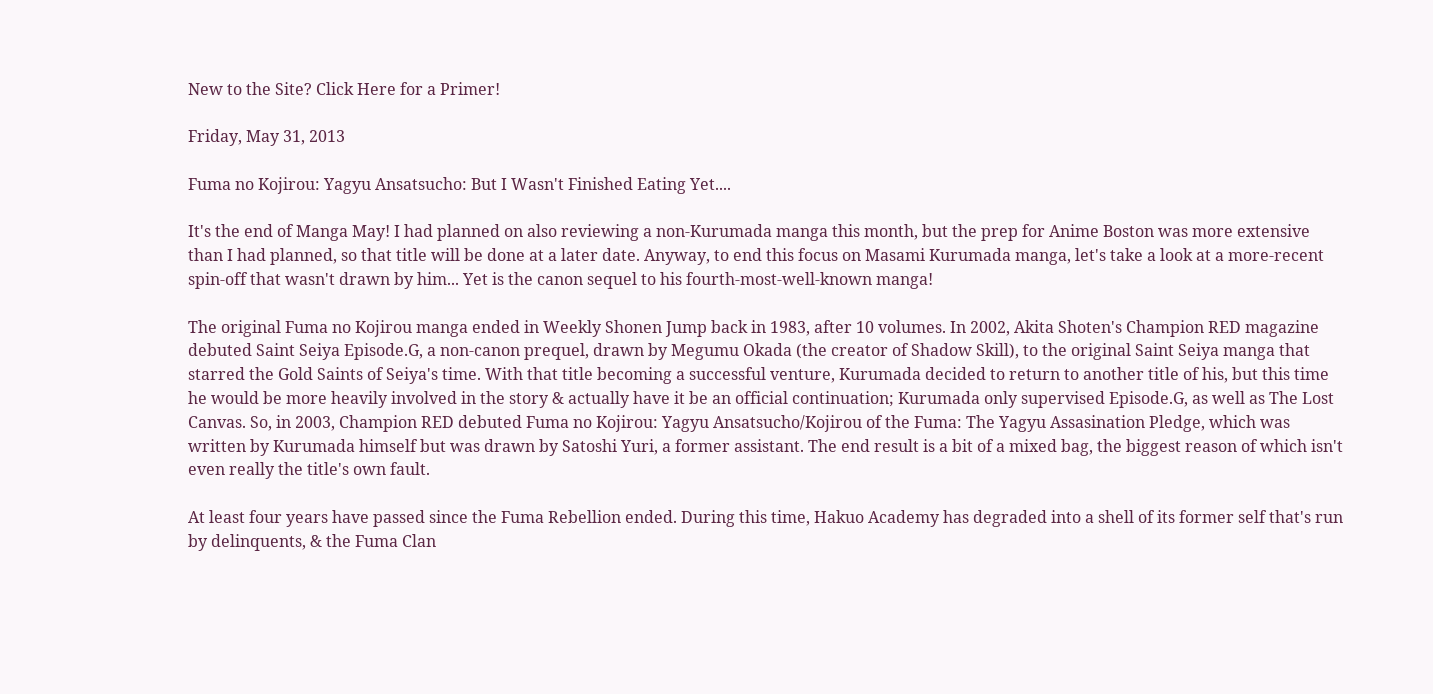New to the Site? Click Here for a Primer!

Friday, May 31, 2013

Fuma no Kojirou: Yagyu Ansatsucho: But I Wasn't Finished Eating Yet....

It's the end of Manga May! I had planned on also reviewing a non-Kurumada manga this month, but the prep for Anime Boston was more extensive than I had planned, so that title will be done at a later date. Anyway, to end this focus on Masami Kurumada manga, let's take a look at a more-recent spin-off that wasn't drawn by him... Yet is the canon sequel to his fourth-most-well-known manga!

The original Fuma no Kojirou manga ended in Weekly Shonen Jump back in 1983, after 10 volumes. In 2002, Akita Shoten's Champion RED magazine debuted Saint Seiya Episode.G, a non-canon prequel, drawn by Megumu Okada (the creator of Shadow Skill), to the original Saint Seiya manga that starred the Gold Saints of Seiya's time. With that title becoming a successful venture, Kurumada decided to return to another title of his, but this time he would be more heavily involved in the story & actually have it be an official continuation; Kurumada only supervised Episode.G, as well as The Lost Canvas. So, in 2003, Champion RED debuted Fuma no Kojirou: Yagyu Ansatsucho/Kojirou of the Fuma: The Yagyu Assasination Pledge, which was written by Kurumada himself but was drawn by Satoshi Yuri, a former assistant. The end result is a bit of a mixed bag, the biggest reason of which isn't even really the title's own fault.

At least four years have passed since the Fuma Rebellion ended. During this time, Hakuo Academy has degraded into a shell of its former self that's run by delinquents, & the Fuma Clan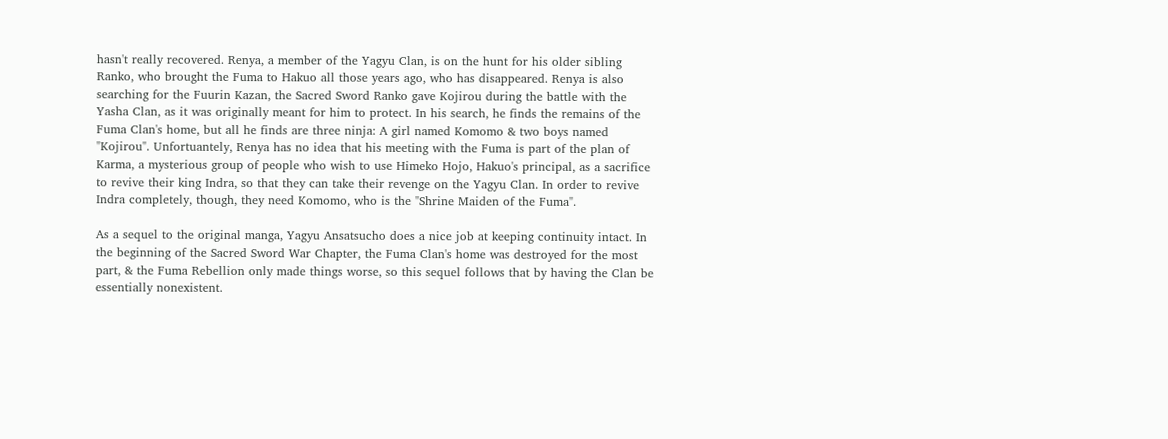hasn't really recovered. Renya, a member of the Yagyu Clan, is on the hunt for his older sibling Ranko, who brought the Fuma to Hakuo all those years ago, who has disappeared. Renya is also searching for the Fuurin Kazan, the Sacred Sword Ranko gave Kojirou during the battle with the Yasha Clan, as it was originally meant for him to protect. In his search, he finds the remains of the Fuma Clan's home, but all he finds are three ninja: A girl named Komomo & two boys named "Kojirou". Unfortuantely, Renya has no idea that his meeting with the Fuma is part of the plan of Karma, a mysterious group of people who wish to use Himeko Hojo, Hakuo's principal, as a sacrifice to revive their king Indra, so that they can take their revenge on the Yagyu Clan. In order to revive Indra completely, though, they need Komomo, who is the "Shrine Maiden of the Fuma".

As a sequel to the original manga, Yagyu Ansatsucho does a nice job at keeping continuity intact. In the beginning of the Sacred Sword War Chapter, the Fuma Clan's home was destroyed for the most part, & the Fuma Rebellion only made things worse, so this sequel follows that by having the Clan be essentially nonexistent.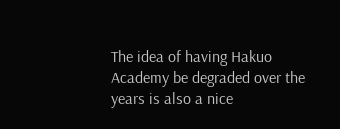The idea of having Hakuo Academy be degraded over the years is also a nice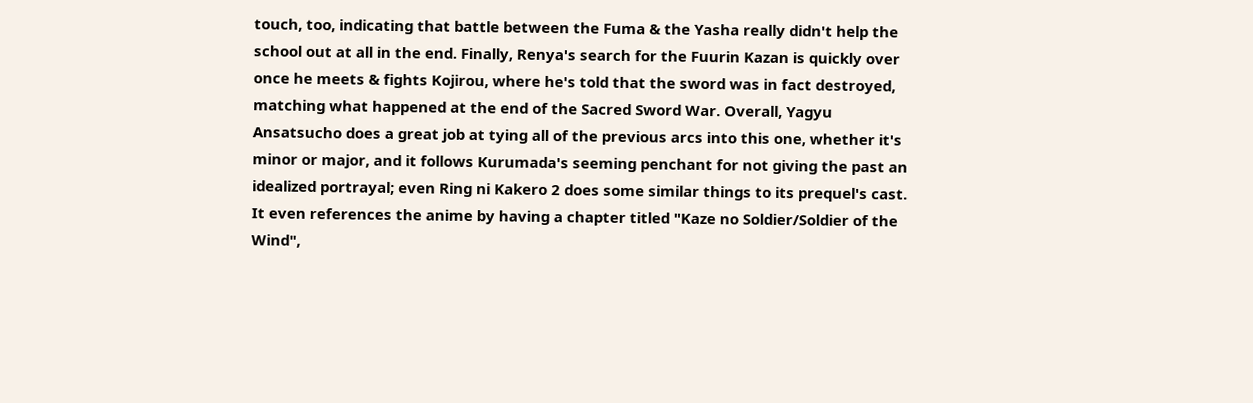touch, too, indicating that battle between the Fuma & the Yasha really didn't help the school out at all in the end. Finally, Renya's search for the Fuurin Kazan is quickly over once he meets & fights Kojirou, where he's told that the sword was in fact destroyed, matching what happened at the end of the Sacred Sword War. Overall, Yagyu Ansatsucho does a great job at tying all of the previous arcs into this one, whether it's minor or major, and it follows Kurumada's seeming penchant for not giving the past an idealized portrayal; even Ring ni Kakero 2 does some similar things to its prequel's cast. It even references the anime by having a chapter titled "Kaze no Soldier/Soldier of the Wind",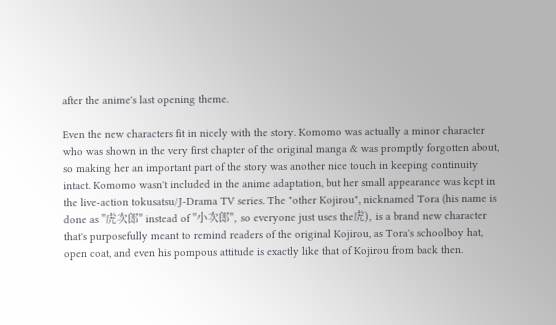after the anime's last opening theme.

Even the new characters fit in nicely with the story. Komomo was actually a minor character who was shown in the very first chapter of the original manga & was promptly forgotten about, so making her an important part of the story was another nice touch in keeping continuity intact. Komomo wasn't included in the anime adaptation, but her small appearance was kept in the live-action tokusatsu/J-Drama TV series. The "other Kojirou", nicknamed Tora (his name is done as "虎次郎" instead of "小次郎", so everyone just uses the虎), is a brand new character that's purposefully meant to remind readers of the original Kojirou, as Tora's schoolboy hat, open coat, and even his pompous attitude is exactly like that of Kojirou from back then.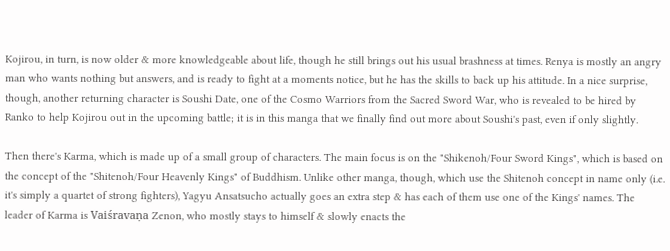Kojirou, in turn, is now older & more knowledgeable about life, though he still brings out his usual brashness at times. Renya is mostly an angry man who wants nothing but answers, and is ready to fight at a moments notice, but he has the skills to back up his attitude. In a nice surprise, though, another returning character is Soushi Date, one of the Cosmo Warriors from the Sacred Sword War, who is revealed to be hired by Ranko to help Kojirou out in the upcoming battle; it is in this manga that we finally find out more about Soushi's past, even if only slightly.

Then there's Karma, which is made up of a small group of characters. The main focus is on the "Shikenoh/Four Sword Kings", which is based on the concept of the "Shitenoh/Four Heavenly Kings" of Buddhism. Unlike other manga, though, which use the Shitenoh concept in name only (i.e. it's simply a quartet of strong fighters), Yagyu Ansatsucho actually goes an extra step & has each of them use one of the Kings' names. The leader of Karma is Vaiśravaṇa Zenon, who mostly stays to himself & slowly enacts the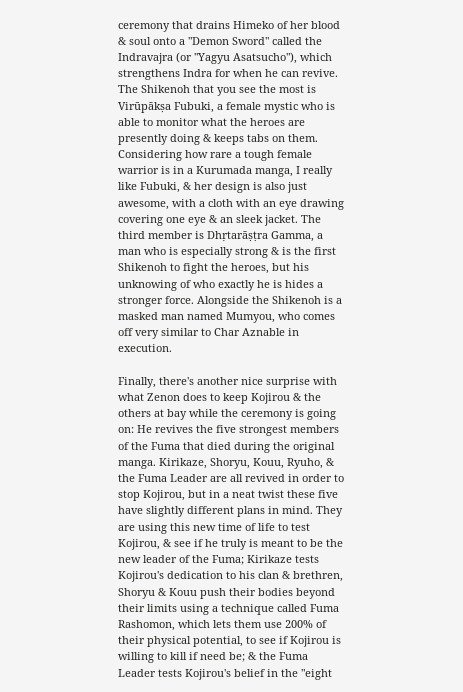ceremony that drains Himeko of her blood & soul onto a "Demon Sword" called the Indravajra (or "Yagyu Asatsucho"), which strengthens Indra for when he can revive. The Shikenoh that you see the most is Virūpākṣa Fubuki, a female mystic who is able to monitor what the heroes are presently doing & keeps tabs on them. Considering how rare a tough female warrior is in a Kurumada manga, I really like Fubuki, & her design is also just awesome, with a cloth with an eye drawing covering one eye & an sleek jacket. The third member is Dhṛtarāṣṭra Gamma, a man who is especially strong & is the first Shikenoh to fight the heroes, but his unknowing of who exactly he is hides a stronger force. Alongside the Shikenoh is a masked man named Mumyou, who comes off very similar to Char Aznable in execution.

Finally, there's another nice surprise with what Zenon does to keep Kojirou & the others at bay while the ceremony is going on: He revives the five strongest members of the Fuma that died during the original manga. Kirikaze, Shoryu, Kouu, Ryuho, & the Fuma Leader are all revived in order to stop Kojirou, but in a neat twist these five have slightly different plans in mind. They are using this new time of life to test Kojirou, & see if he truly is meant to be the new leader of the Fuma; Kirikaze tests Kojirou's dedication to his clan & brethren, Shoryu & Kouu push their bodies beyond their limits using a technique called Fuma Rashomon, which lets them use 200% of their physical potential, to see if Kojirou is willing to kill if need be; & the Fuma Leader tests Kojirou's belief in the "eight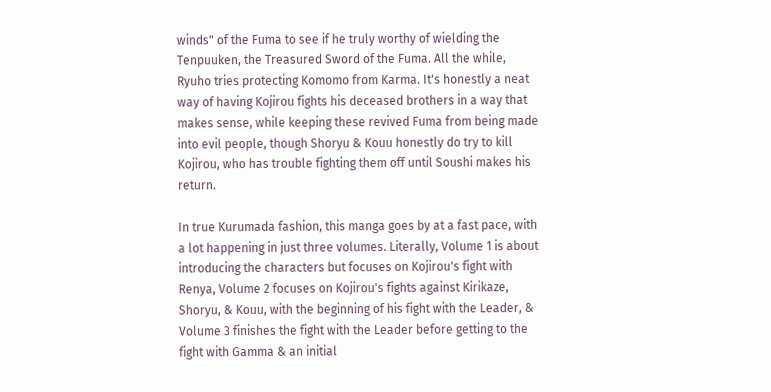winds" of the Fuma to see if he truly worthy of wielding the Tenpuuken, the Treasured Sword of the Fuma. All the while, Ryuho tries protecting Komomo from Karma. It's honestly a neat way of having Kojirou fights his deceased brothers in a way that makes sense, while keeping these revived Fuma from being made into evil people, though Shoryu & Kouu honestly do try to kill Kojirou, who has trouble fighting them off until Soushi makes his return.

In true Kurumada fashion, this manga goes by at a fast pace, with a lot happening in just three volumes. Literally, Volume 1 is about introducing the characters but focuses on Kojirou's fight with Renya, Volume 2 focuses on Kojirou's fights against Kirikaze, Shoryu, & Kouu, with the beginning of his fight with the Leader, & Volume 3 finishes the fight with the Leader before getting to the fight with Gamma & an initial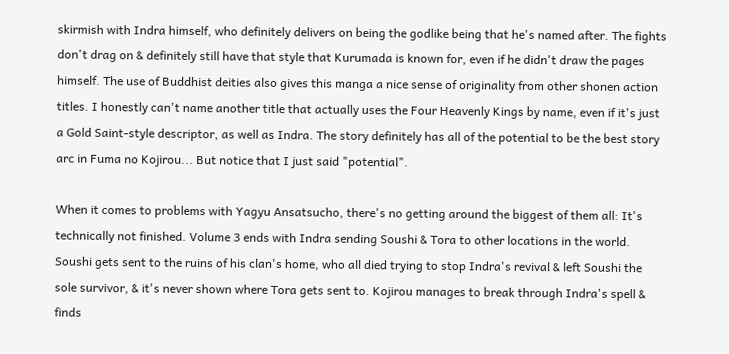skirmish with Indra himself, who definitely delivers on being the godlike being that he's named after. The fights don't drag on & definitely still have that style that Kurumada is known for, even if he didn't draw the pages himself. The use of Buddhist deities also gives this manga a nice sense of originality from other shonen action titles. I honestly can't name another title that actually uses the Four Heavenly Kings by name, even if it's just a Gold Saint-style descriptor, as well as Indra. The story definitely has all of the potential to be the best story arc in Fuma no Kojirou... But notice that I just said "potential".

When it comes to problems with Yagyu Ansatsucho, there's no getting around the biggest of them all: It's technically not finished. Volume 3 ends with Indra sending Soushi & Tora to other locations in the world. Soushi gets sent to the ruins of his clan's home, who all died trying to stop Indra's revival & left Soushi the sole survivor, & it's never shown where Tora gets sent to. Kojirou manages to break through Indra's spell & finds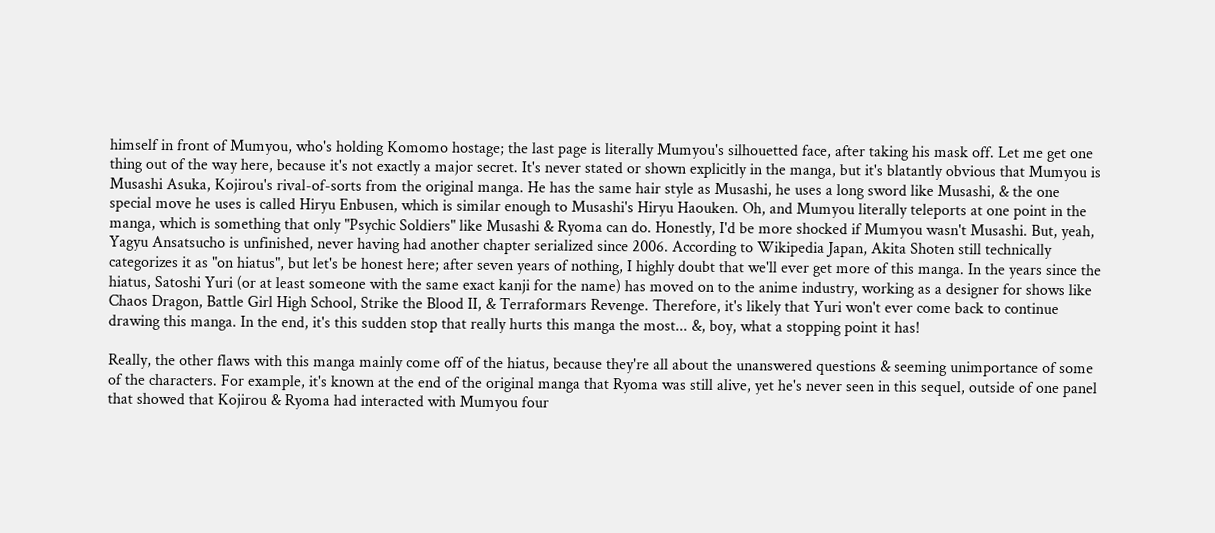himself in front of Mumyou, who's holding Komomo hostage; the last page is literally Mumyou's silhouetted face, after taking his mask off. Let me get one thing out of the way here, because it's not exactly a major secret. It's never stated or shown explicitly in the manga, but it's blatantly obvious that Mumyou is Musashi Asuka, Kojirou's rival-of-sorts from the original manga. He has the same hair style as Musashi, he uses a long sword like Musashi, & the one special move he uses is called Hiryu Enbusen, which is similar enough to Musashi's Hiryu Haouken. Oh, and Mumyou literally teleports at one point in the manga, which is something that only "Psychic Soldiers" like Musashi & Ryoma can do. Honestly, I'd be more shocked if Mumyou wasn't Musashi. But, yeah, Yagyu Ansatsucho is unfinished, never having had another chapter serialized since 2006. According to Wikipedia Japan, Akita Shoten still technically categorizes it as "on hiatus", but let's be honest here; after seven years of nothing, I highly doubt that we'll ever get more of this manga. In the years since the hiatus, Satoshi Yuri (or at least someone with the same exact kanji for the name) has moved on to the anime industry, working as a designer for shows like Chaos Dragon, Battle Girl High School, Strike the Blood II, & Terraformars Revenge. Therefore, it's likely that Yuri won't ever come back to continue drawing this manga. In the end, it's this sudden stop that really hurts this manga the most... &, boy, what a stopping point it has!

Really, the other flaws with this manga mainly come off of the hiatus, because they're all about the unanswered questions & seeming unimportance of some of the characters. For example, it's known at the end of the original manga that Ryoma was still alive, yet he's never seen in this sequel, outside of one panel that showed that Kojirou & Ryoma had interacted with Mumyou four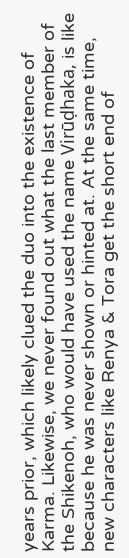years prior, which likely clued the duo into the existence of Karma. Likewise, we never found out what the last member of the Shikenoh, who would have used the name Virūḍhaka, is like because he was never shown or hinted at. At the same time, new characters like Renya & Tora get the short end of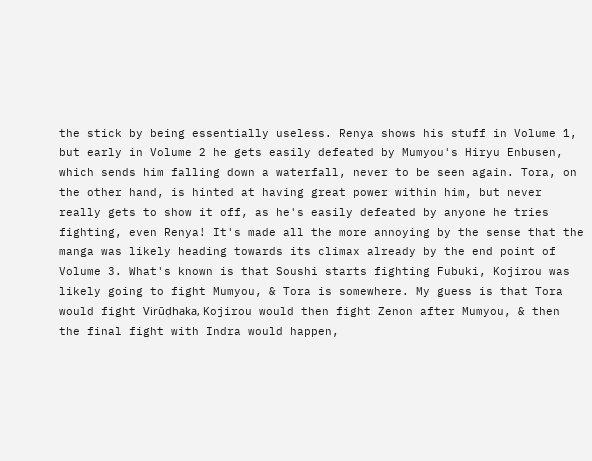the stick by being essentially useless. Renya shows his stuff in Volume 1, but early in Volume 2 he gets easily defeated by Mumyou's Hiryu Enbusen, which sends him falling down a waterfall, never to be seen again. Tora, on the other hand, is hinted at having great power within him, but never really gets to show it off, as he's easily defeated by anyone he tries fighting, even Renya! It's made all the more annoying by the sense that the manga was likely heading towards its climax already by the end point of Volume 3. What's known is that Soushi starts fighting Fubuki, Kojirou was likely going to fight Mumyou, & Tora is somewhere. My guess is that Tora would fight Virūḍhaka, Kojirou would then fight Zenon after Mumyou, & then the final fight with Indra would happen,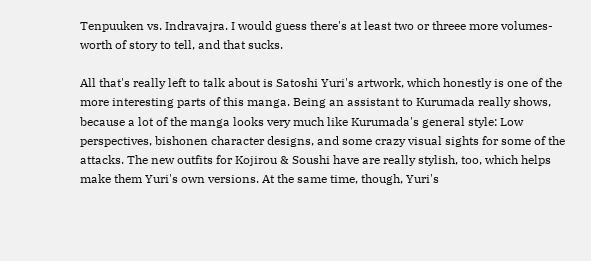Tenpuuken vs. Indravajra. I would guess there's at least two or threee more volumes-worth of story to tell, and that sucks.

All that's really left to talk about is Satoshi Yuri's artwork, which honestly is one of the more interesting parts of this manga. Being an assistant to Kurumada really shows, because a lot of the manga looks very much like Kurumada's general style: Low perspectives, bishonen character designs, and some crazy visual sights for some of the attacks. The new outfits for Kojirou & Soushi have are really stylish, too, which helps make them Yuri's own versions. At the same time, though, Yuri's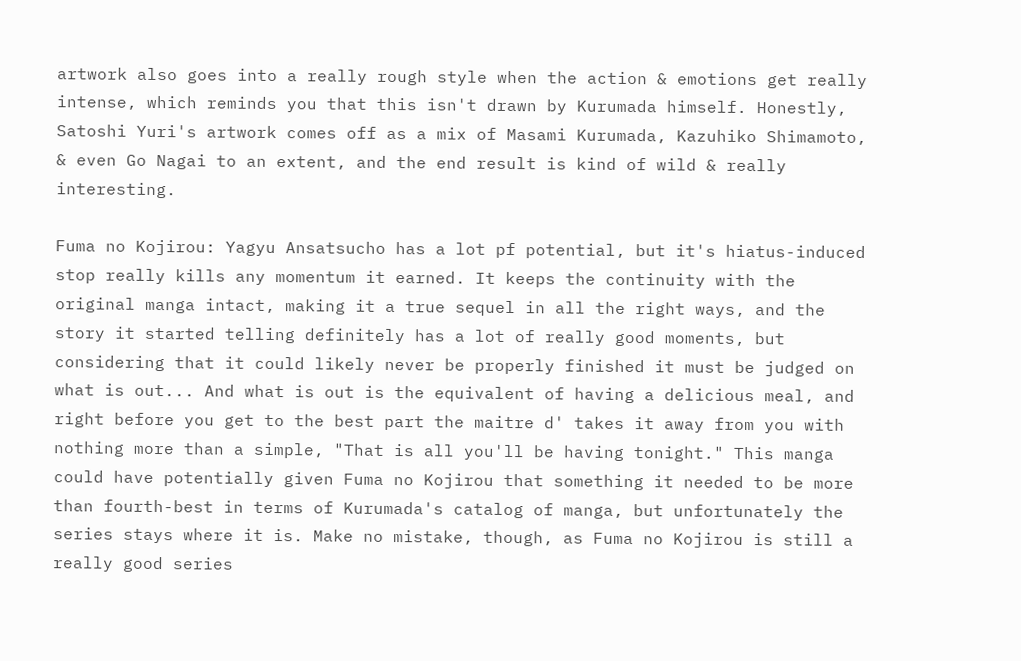artwork also goes into a really rough style when the action & emotions get really intense, which reminds you that this isn't drawn by Kurumada himself. Honestly, Satoshi Yuri's artwork comes off as a mix of Masami Kurumada, Kazuhiko Shimamoto, & even Go Nagai to an extent, and the end result is kind of wild & really interesting.

Fuma no Kojirou: Yagyu Ansatsucho has a lot pf potential, but it's hiatus-induced stop really kills any momentum it earned. It keeps the continuity with the original manga intact, making it a true sequel in all the right ways, and the story it started telling definitely has a lot of really good moments, but considering that it could likely never be properly finished it must be judged on what is out... And what is out is the equivalent of having a delicious meal, and right before you get to the best part the maitre d' takes it away from you with nothing more than a simple, "That is all you'll be having tonight." This manga could have potentially given Fuma no Kojirou that something it needed to be more than fourth-best in terms of Kurumada's catalog of manga, but unfortunately the series stays where it is. Make no mistake, though, as Fuma no Kojirou is still a really good series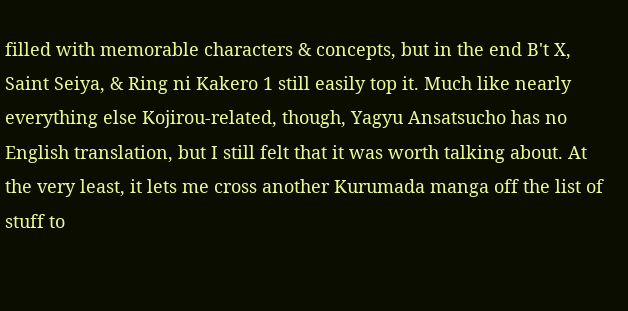filled with memorable characters & concepts, but in the end B't X, Saint Seiya, & Ring ni Kakero 1 still easily top it. Much like nearly everything else Kojirou-related, though, Yagyu Ansatsucho has no English translation, but I still felt that it was worth talking about. At the very least, it lets me cross another Kurumada manga off the list of stuff to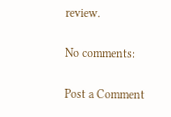review.

No comments:

Post a Comment